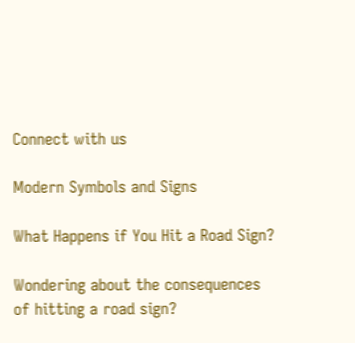Connect with us

Modern Symbols and Signs

What Happens if You Hit a Road Sign?

Wondering about the consequences of hitting a road sign?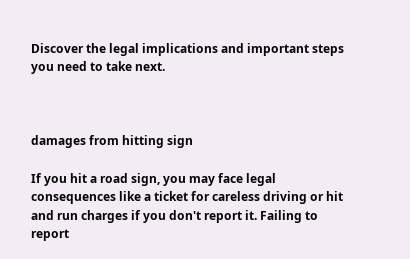Discover the legal implications and important steps you need to take next.



damages from hitting sign

If you hit a road sign, you may face legal consequences like a ticket for careless driving or hit and run charges if you don't report it. Failing to report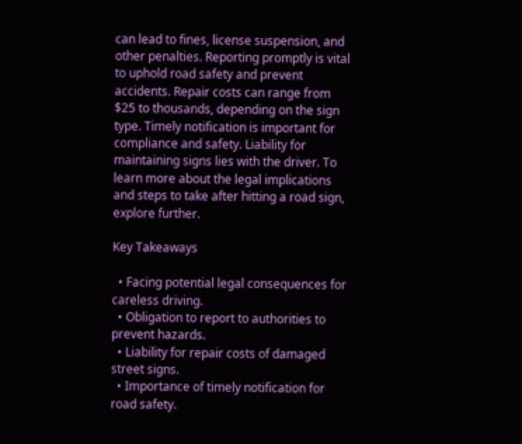can lead to fines, license suspension, and other penalties. Reporting promptly is vital to uphold road safety and prevent accidents. Repair costs can range from $25 to thousands, depending on the sign type. Timely notification is important for compliance and safety. Liability for maintaining signs lies with the driver. To learn more about the legal implications and steps to take after hitting a road sign, explore further.

Key Takeaways

  • Facing potential legal consequences for careless driving.
  • Obligation to report to authorities to prevent hazards.
  • Liability for repair costs of damaged street signs.
  • Importance of timely notification for road safety.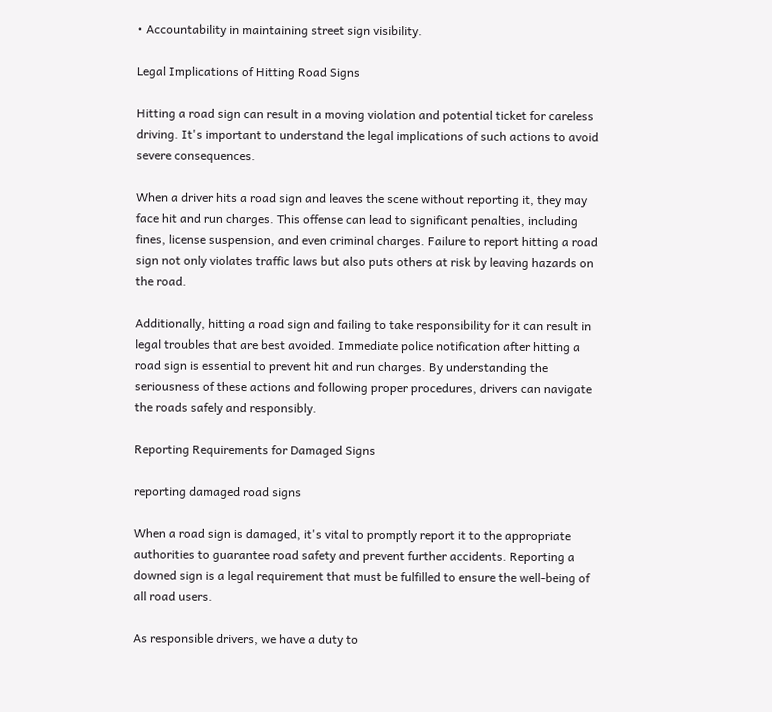• Accountability in maintaining street sign visibility.

Legal Implications of Hitting Road Signs

Hitting a road sign can result in a moving violation and potential ticket for careless driving. It's important to understand the legal implications of such actions to avoid severe consequences.

When a driver hits a road sign and leaves the scene without reporting it, they may face hit and run charges. This offense can lead to significant penalties, including fines, license suspension, and even criminal charges. Failure to report hitting a road sign not only violates traffic laws but also puts others at risk by leaving hazards on the road.

Additionally, hitting a road sign and failing to take responsibility for it can result in legal troubles that are best avoided. Immediate police notification after hitting a road sign is essential to prevent hit and run charges. By understanding the seriousness of these actions and following proper procedures, drivers can navigate the roads safely and responsibly.

Reporting Requirements for Damaged Signs

reporting damaged road signs

When a road sign is damaged, it's vital to promptly report it to the appropriate authorities to guarantee road safety and prevent further accidents. Reporting a downed sign is a legal requirement that must be fulfilled to ensure the well-being of all road users.

As responsible drivers, we have a duty to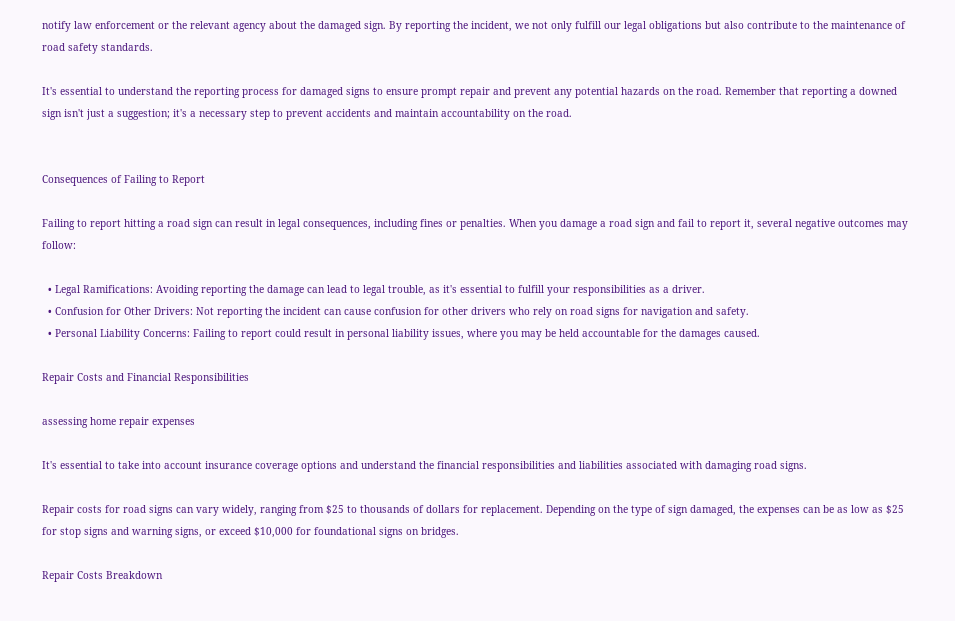notify law enforcement or the relevant agency about the damaged sign. By reporting the incident, we not only fulfill our legal obligations but also contribute to the maintenance of road safety standards.

It's essential to understand the reporting process for damaged signs to ensure prompt repair and prevent any potential hazards on the road. Remember that reporting a downed sign isn't just a suggestion; it's a necessary step to prevent accidents and maintain accountability on the road.


Consequences of Failing to Report

Failing to report hitting a road sign can result in legal consequences, including fines or penalties. When you damage a road sign and fail to report it, several negative outcomes may follow:

  • Legal Ramifications: Avoiding reporting the damage can lead to legal trouble, as it's essential to fulfill your responsibilities as a driver.
  • Confusion for Other Drivers: Not reporting the incident can cause confusion for other drivers who rely on road signs for navigation and safety.
  • Personal Liability Concerns: Failing to report could result in personal liability issues, where you may be held accountable for the damages caused.

Repair Costs and Financial Responsibilities

assessing home repair expenses

It's essential to take into account insurance coverage options and understand the financial responsibilities and liabilities associated with damaging road signs.

Repair costs for road signs can vary widely, ranging from $25 to thousands of dollars for replacement. Depending on the type of sign damaged, the expenses can be as low as $25 for stop signs and warning signs, or exceed $10,000 for foundational signs on bridges.

Repair Costs Breakdown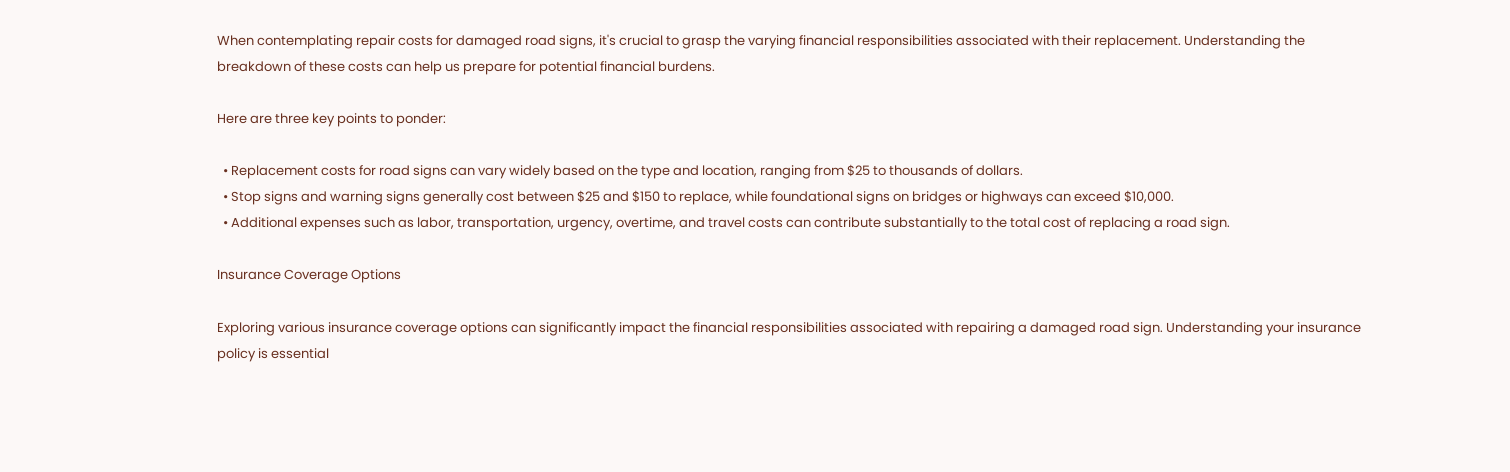When contemplating repair costs for damaged road signs, it's crucial to grasp the varying financial responsibilities associated with their replacement. Understanding the breakdown of these costs can help us prepare for potential financial burdens.

Here are three key points to ponder:

  • Replacement costs for road signs can vary widely based on the type and location, ranging from $25 to thousands of dollars.
  • Stop signs and warning signs generally cost between $25 and $150 to replace, while foundational signs on bridges or highways can exceed $10,000.
  • Additional expenses such as labor, transportation, urgency, overtime, and travel costs can contribute substantially to the total cost of replacing a road sign.

Insurance Coverage Options

Exploring various insurance coverage options can significantly impact the financial responsibilities associated with repairing a damaged road sign. Understanding your insurance policy is essential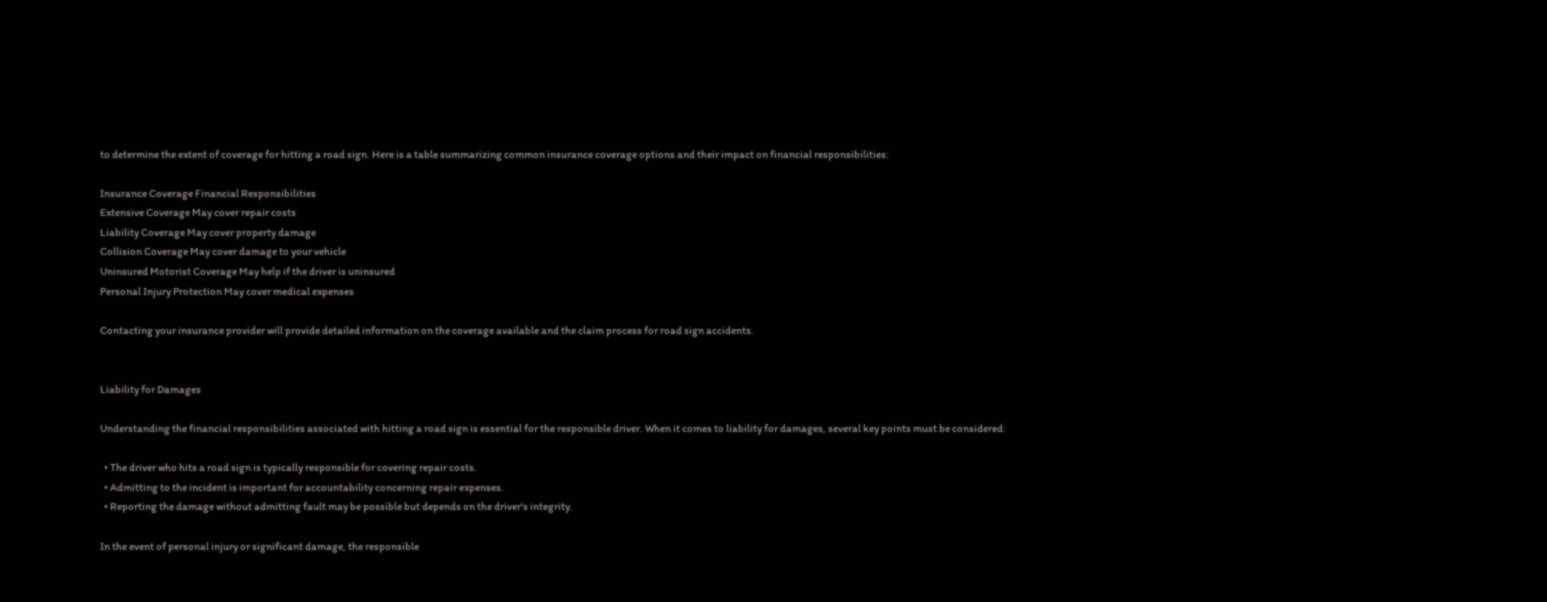to determine the extent of coverage for hitting a road sign. Here is a table summarizing common insurance coverage options and their impact on financial responsibilities:

Insurance Coverage Financial Responsibilities
Extensive Coverage May cover repair costs
Liability Coverage May cover property damage
Collision Coverage May cover damage to your vehicle
Uninsured Motorist Coverage May help if the driver is uninsured
Personal Injury Protection May cover medical expenses

Contacting your insurance provider will provide detailed information on the coverage available and the claim process for road sign accidents.


Liability for Damages

Understanding the financial responsibilities associated with hitting a road sign is essential for the responsible driver. When it comes to liability for damages, several key points must be considered:

  • The driver who hits a road sign is typically responsible for covering repair costs.
  • Admitting to the incident is important for accountability concerning repair expenses.
  • Reporting the damage without admitting fault may be possible but depends on the driver's integrity.

In the event of personal injury or significant damage, the responsible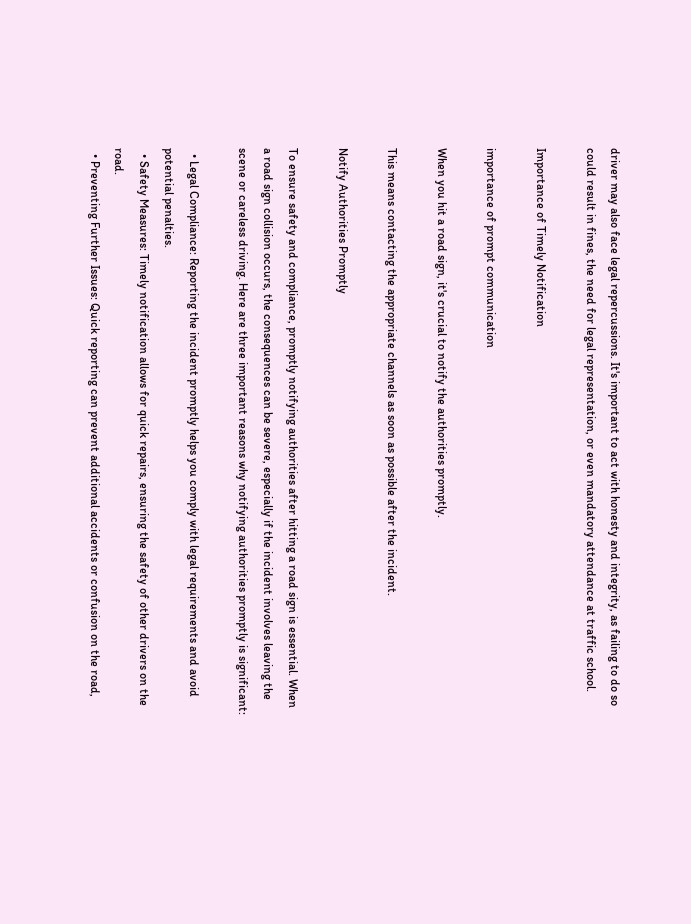driver may also face legal repercussions. It's important to act with honesty and integrity, as failing to do so could result in fines, the need for legal representation, or even mandatory attendance at traffic school.

Importance of Timely Notification

importance of prompt communication

When you hit a road sign, it's crucial to notify the authorities promptly.

This means contacting the appropriate channels as soon as possible after the incident.

Notify Authorities Promptly

To ensure safety and compliance, promptly notifying authorities after hitting a road sign is essential. When a road sign collision occurs, the consequences can be severe, especially if the incident involves leaving the scene or careless driving. Here are three important reasons why notifying authorities promptly is significant:

  • Legal Compliance: Reporting the incident promptly helps you comply with legal requirements and avoid potential penalties.
  • Safety Measures: Timely notification allows for quick repairs, ensuring the safety of other drivers on the road.
  • Preventing Further Issues: Quick reporting can prevent additional accidents or confusion on the road,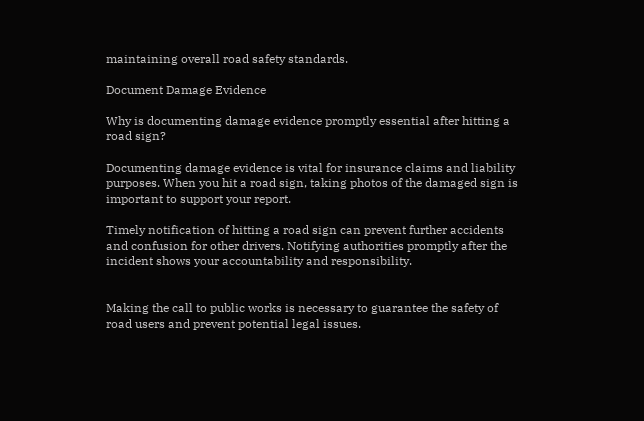maintaining overall road safety standards.

Document Damage Evidence

Why is documenting damage evidence promptly essential after hitting a road sign?

Documenting damage evidence is vital for insurance claims and liability purposes. When you hit a road sign, taking photos of the damaged sign is important to support your report.

Timely notification of hitting a road sign can prevent further accidents and confusion for other drivers. Notifying authorities promptly after the incident shows your accountability and responsibility.


Making the call to public works is necessary to guarantee the safety of road users and prevent potential legal issues.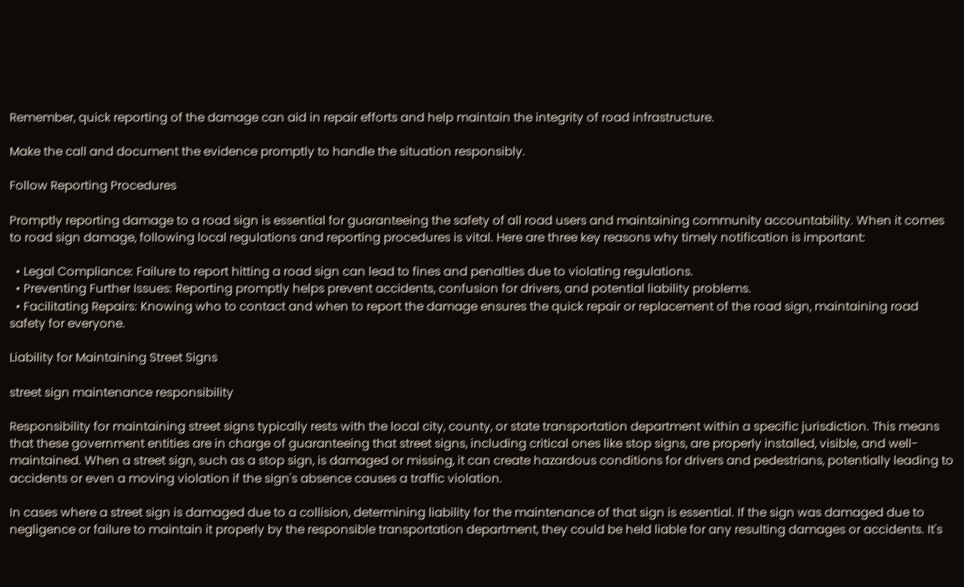Remember, quick reporting of the damage can aid in repair efforts and help maintain the integrity of road infrastructure.

Make the call and document the evidence promptly to handle the situation responsibly.

Follow Reporting Procedures

Promptly reporting damage to a road sign is essential for guaranteeing the safety of all road users and maintaining community accountability. When it comes to road sign damage, following local regulations and reporting procedures is vital. Here are three key reasons why timely notification is important:

  • Legal Compliance: Failure to report hitting a road sign can lead to fines and penalties due to violating regulations.
  • Preventing Further Issues: Reporting promptly helps prevent accidents, confusion for drivers, and potential liability problems.
  • Facilitating Repairs: Knowing who to contact and when to report the damage ensures the quick repair or replacement of the road sign, maintaining road safety for everyone.

Liability for Maintaining Street Signs

street sign maintenance responsibility

Responsibility for maintaining street signs typically rests with the local city, county, or state transportation department within a specific jurisdiction. This means that these government entities are in charge of guaranteeing that street signs, including critical ones like stop signs, are properly installed, visible, and well-maintained. When a street sign, such as a stop sign, is damaged or missing, it can create hazardous conditions for drivers and pedestrians, potentially leading to accidents or even a moving violation if the sign's absence causes a traffic violation.

In cases where a street sign is damaged due to a collision, determining liability for the maintenance of that sign is essential. If the sign was damaged due to negligence or failure to maintain it properly by the responsible transportation department, they could be held liable for any resulting damages or accidents. It's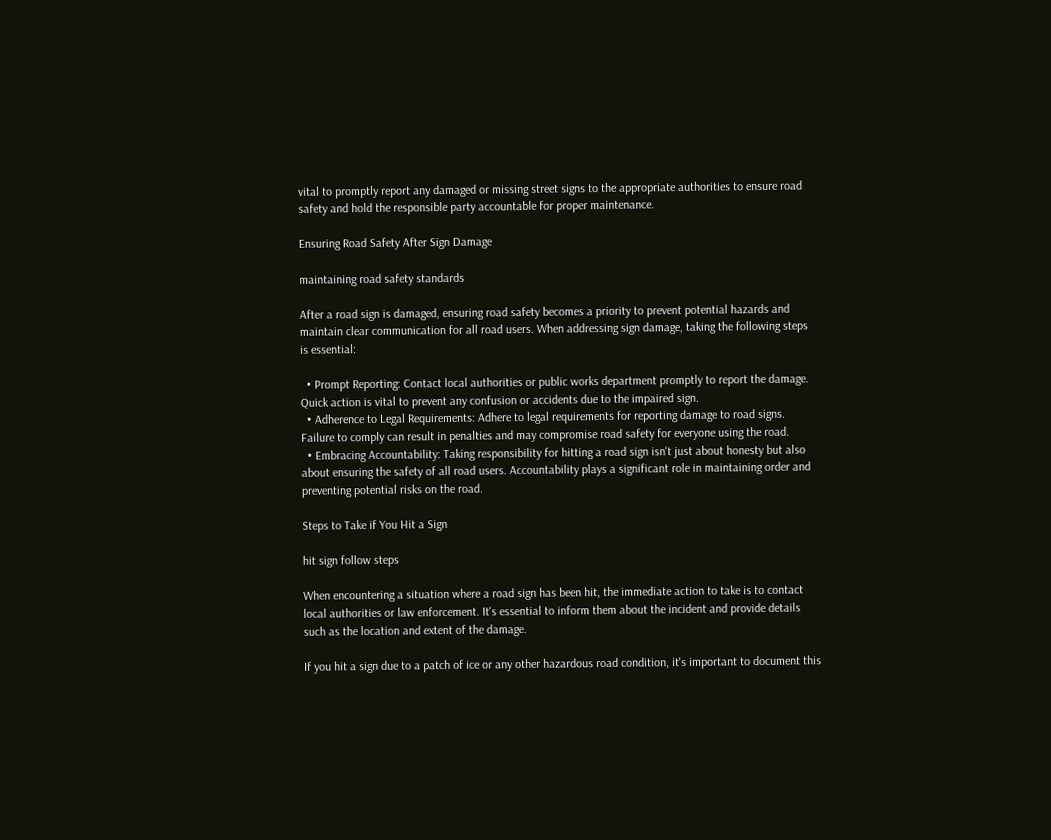vital to promptly report any damaged or missing street signs to the appropriate authorities to ensure road safety and hold the responsible party accountable for proper maintenance.

Ensuring Road Safety After Sign Damage

maintaining road safety standards

After a road sign is damaged, ensuring road safety becomes a priority to prevent potential hazards and maintain clear communication for all road users. When addressing sign damage, taking the following steps is essential:

  • Prompt Reporting: Contact local authorities or public works department promptly to report the damage. Quick action is vital to prevent any confusion or accidents due to the impaired sign.
  • Adherence to Legal Requirements: Adhere to legal requirements for reporting damage to road signs. Failure to comply can result in penalties and may compromise road safety for everyone using the road.
  • Embracing Accountability: Taking responsibility for hitting a road sign isn't just about honesty but also about ensuring the safety of all road users. Accountability plays a significant role in maintaining order and preventing potential risks on the road.

Steps to Take if You Hit a Sign

hit sign follow steps

When encountering a situation where a road sign has been hit, the immediate action to take is to contact local authorities or law enforcement. It's essential to inform them about the incident and provide details such as the location and extent of the damage.

If you hit a sign due to a patch of ice or any other hazardous road condition, it's important to document this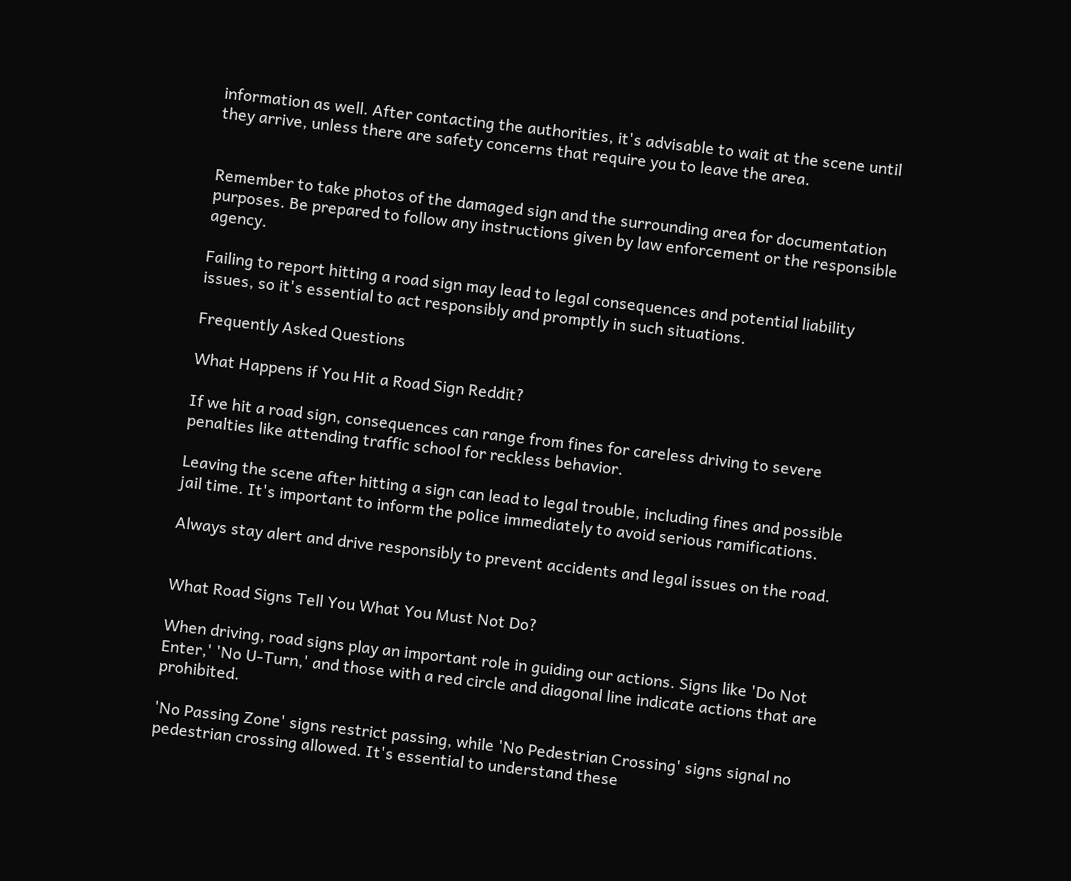information as well. After contacting the authorities, it's advisable to wait at the scene until they arrive, unless there are safety concerns that require you to leave the area.


Remember to take photos of the damaged sign and the surrounding area for documentation purposes. Be prepared to follow any instructions given by law enforcement or the responsible agency.

Failing to report hitting a road sign may lead to legal consequences and potential liability issues, so it's essential to act responsibly and promptly in such situations.

Frequently Asked Questions

What Happens if You Hit a Road Sign Reddit?

If we hit a road sign, consequences can range from fines for careless driving to severe penalties like attending traffic school for reckless behavior.

Leaving the scene after hitting a sign can lead to legal trouble, including fines and possible jail time. It's important to inform the police immediately to avoid serious ramifications.

Always stay alert and drive responsibly to prevent accidents and legal issues on the road.


What Road Signs Tell You What You Must Not Do?

When driving, road signs play an important role in guiding our actions. Signs like 'Do Not Enter,' 'No U-Turn,' and those with a red circle and diagonal line indicate actions that are prohibited.

'No Passing Zone' signs restrict passing, while 'No Pedestrian Crossing' signs signal no pedestrian crossing allowed. It's essential to understand these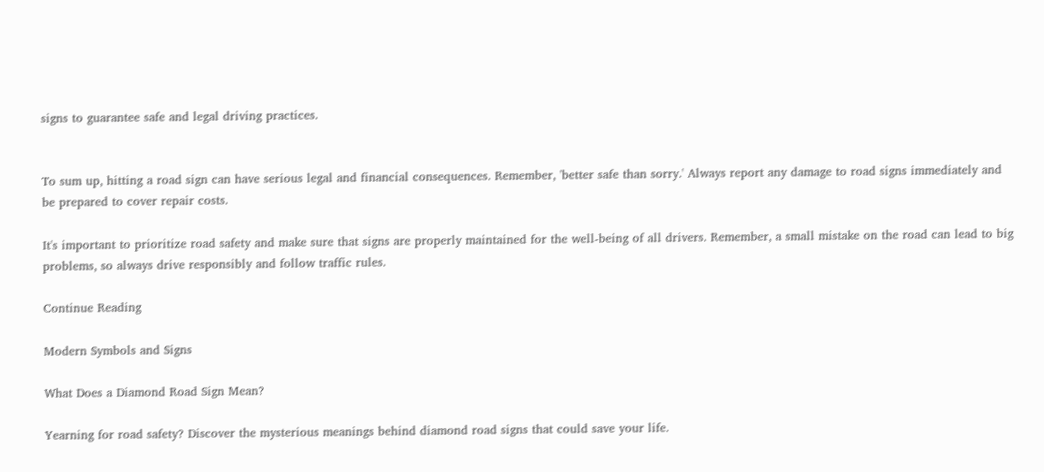signs to guarantee safe and legal driving practices.


To sum up, hitting a road sign can have serious legal and financial consequences. Remember, 'better safe than sorry.' Always report any damage to road signs immediately and be prepared to cover repair costs.

It's important to prioritize road safety and make sure that signs are properly maintained for the well-being of all drivers. Remember, a small mistake on the road can lead to big problems, so always drive responsibly and follow traffic rules.

Continue Reading

Modern Symbols and Signs

What Does a Diamond Road Sign Mean?

Yearning for road safety? Discover the mysterious meanings behind diamond road signs that could save your life.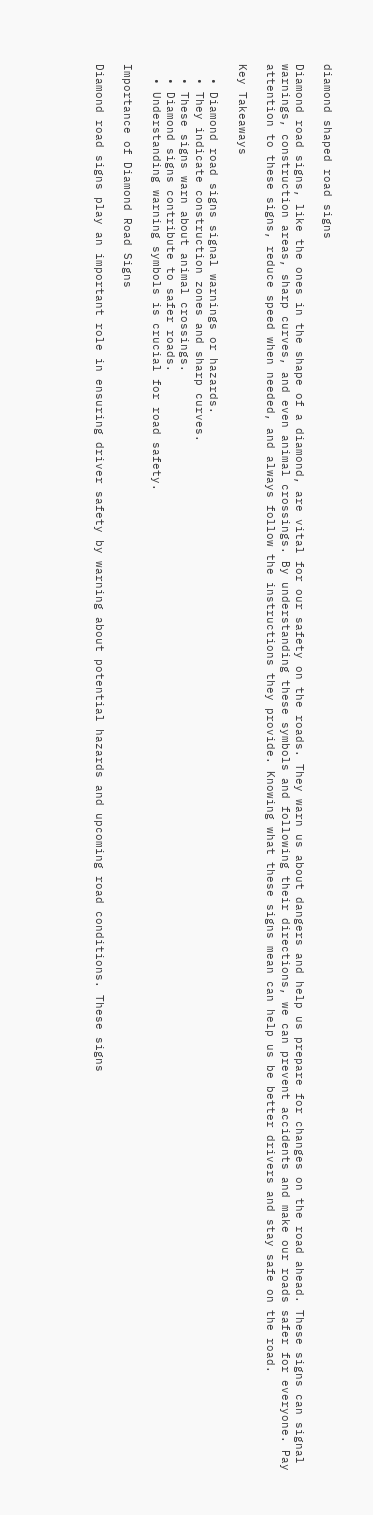diamond shaped road signs

Diamond road signs, like the ones in the shape of a diamond, are vital for our safety on the roads. They warn us about dangers and help us prepare for changes on the road ahead. These signs can signal warnings, construction areas, sharp curves, and even animal crossings. By understanding these symbols and following their directions, we can prevent accidents and make our roads safer for everyone. Pay attention to these signs, reduce speed when needed, and always follow the instructions they provide. Knowing what these signs mean can help us be better drivers and stay safe on the road.

Key Takeaways

  • Diamond road signs signal warnings or hazards.
  • They indicate construction zones and sharp curves.
  • These signs warn about animal crossings.
  • Diamond signs contribute to safer roads.
  • Understanding warning symbols is crucial for road safety.

Importance of Diamond Road Signs

Diamond road signs play an important role in ensuring driver safety by warning about potential hazards and upcoming road conditions. These signs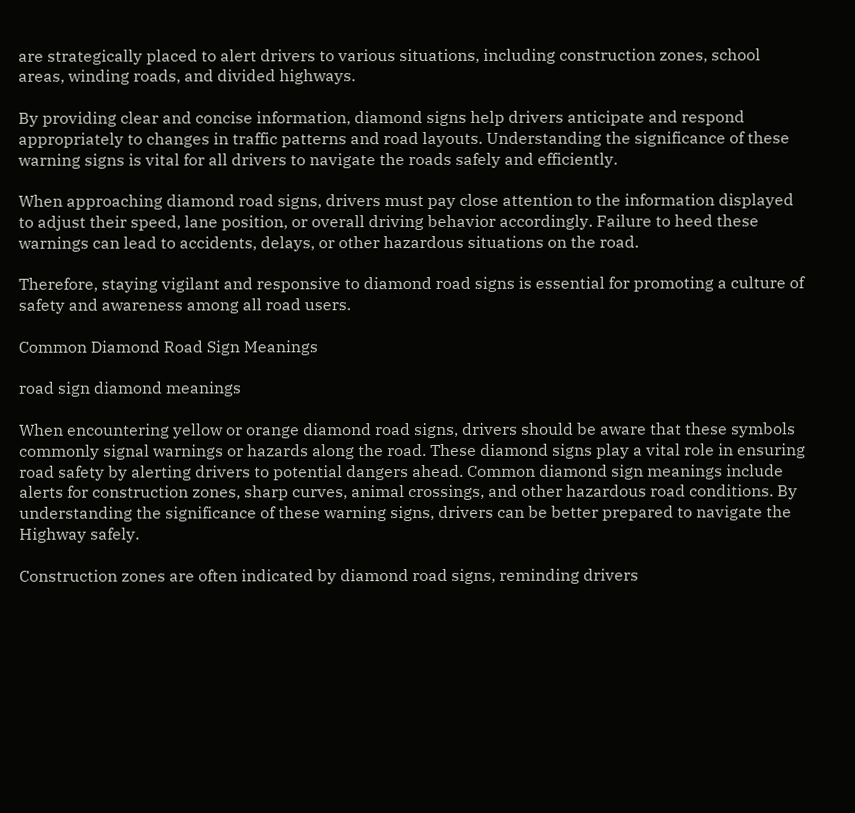are strategically placed to alert drivers to various situations, including construction zones, school areas, winding roads, and divided highways.

By providing clear and concise information, diamond signs help drivers anticipate and respond appropriately to changes in traffic patterns and road layouts. Understanding the significance of these warning signs is vital for all drivers to navigate the roads safely and efficiently.

When approaching diamond road signs, drivers must pay close attention to the information displayed to adjust their speed, lane position, or overall driving behavior accordingly. Failure to heed these warnings can lead to accidents, delays, or other hazardous situations on the road.

Therefore, staying vigilant and responsive to diamond road signs is essential for promoting a culture of safety and awareness among all road users.

Common Diamond Road Sign Meanings

road sign diamond meanings

When encountering yellow or orange diamond road signs, drivers should be aware that these symbols commonly signal warnings or hazards along the road. These diamond signs play a vital role in ensuring road safety by alerting drivers to potential dangers ahead. Common diamond sign meanings include alerts for construction zones, sharp curves, animal crossings, and other hazardous road conditions. By understanding the significance of these warning signs, drivers can be better prepared to navigate the Highway safely.

Construction zones are often indicated by diamond road signs, reminding drivers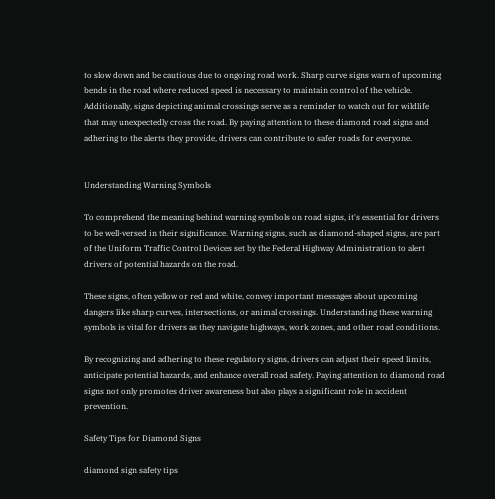to slow down and be cautious due to ongoing road work. Sharp curve signs warn of upcoming bends in the road where reduced speed is necessary to maintain control of the vehicle. Additionally, signs depicting animal crossings serve as a reminder to watch out for wildlife that may unexpectedly cross the road. By paying attention to these diamond road signs and adhering to the alerts they provide, drivers can contribute to safer roads for everyone.


Understanding Warning Symbols

To comprehend the meaning behind warning symbols on road signs, it's essential for drivers to be well-versed in their significance. Warning signs, such as diamond-shaped signs, are part of the Uniform Traffic Control Devices set by the Federal Highway Administration to alert drivers of potential hazards on the road.

These signs, often yellow or red and white, convey important messages about upcoming dangers like sharp curves, intersections, or animal crossings. Understanding these warning symbols is vital for drivers as they navigate highways, work zones, and other road conditions.

By recognizing and adhering to these regulatory signs, drivers can adjust their speed limits, anticipate potential hazards, and enhance overall road safety. Paying attention to diamond road signs not only promotes driver awareness but also plays a significant role in accident prevention.

Safety Tips for Diamond Signs

diamond sign safety tips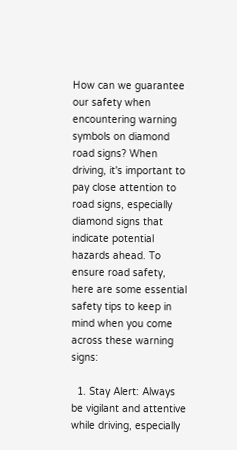How can we guarantee our safety when encountering warning symbols on diamond road signs? When driving, it's important to pay close attention to road signs, especially diamond signs that indicate potential hazards ahead. To ensure road safety, here are some essential safety tips to keep in mind when you come across these warning signs:

  1. Stay Alert: Always be vigilant and attentive while driving, especially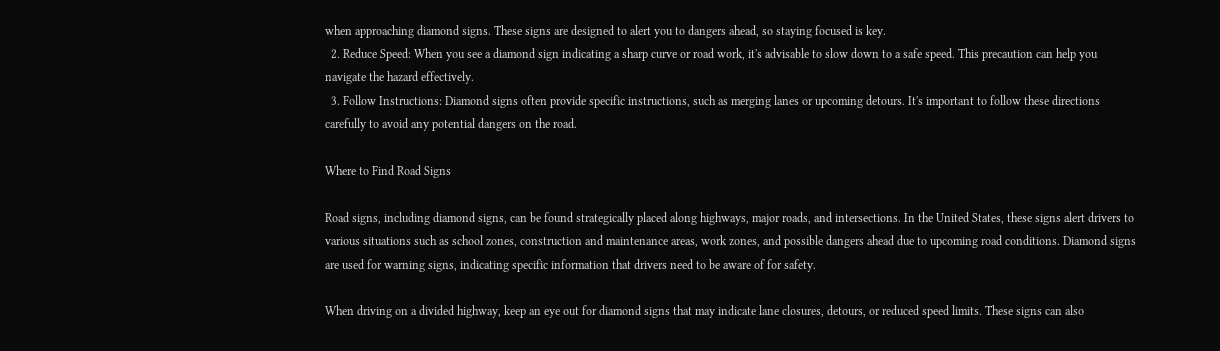when approaching diamond signs. These signs are designed to alert you to dangers ahead, so staying focused is key.
  2. Reduce Speed: When you see a diamond sign indicating a sharp curve or road work, it's advisable to slow down to a safe speed. This precaution can help you navigate the hazard effectively.
  3. Follow Instructions: Diamond signs often provide specific instructions, such as merging lanes or upcoming detours. It's important to follow these directions carefully to avoid any potential dangers on the road.

Where to Find Road Signs

Road signs, including diamond signs, can be found strategically placed along highways, major roads, and intersections. In the United States, these signs alert drivers to various situations such as school zones, construction and maintenance areas, work zones, and possible dangers ahead due to upcoming road conditions. Diamond signs are used for warning signs, indicating specific information that drivers need to be aware of for safety.

When driving on a divided highway, keep an eye out for diamond signs that may indicate lane closures, detours, or reduced speed limits. These signs can also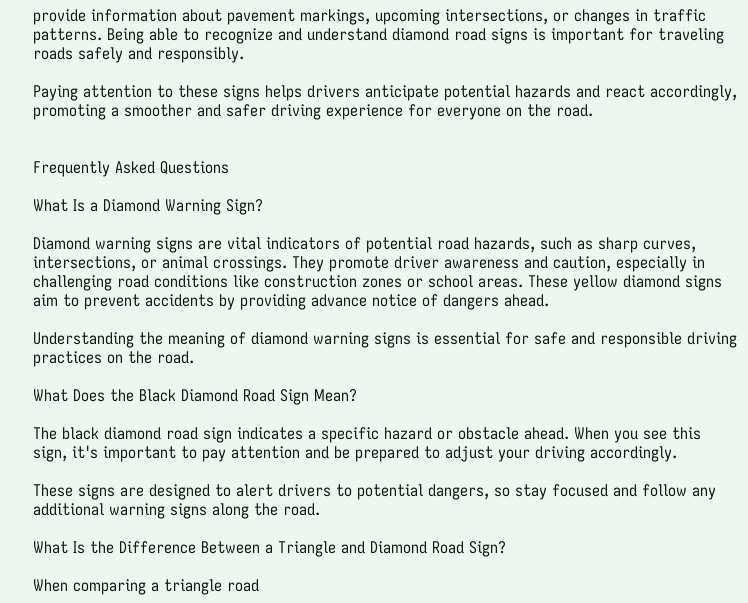provide information about pavement markings, upcoming intersections, or changes in traffic patterns. Being able to recognize and understand diamond road signs is important for traveling roads safely and responsibly.

Paying attention to these signs helps drivers anticipate potential hazards and react accordingly, promoting a smoother and safer driving experience for everyone on the road.


Frequently Asked Questions

What Is a Diamond Warning Sign?

Diamond warning signs are vital indicators of potential road hazards, such as sharp curves, intersections, or animal crossings. They promote driver awareness and caution, especially in challenging road conditions like construction zones or school areas. These yellow diamond signs aim to prevent accidents by providing advance notice of dangers ahead.

Understanding the meaning of diamond warning signs is essential for safe and responsible driving practices on the road.

What Does the Black Diamond Road Sign Mean?

The black diamond road sign indicates a specific hazard or obstacle ahead. When you see this sign, it's important to pay attention and be prepared to adjust your driving accordingly.

These signs are designed to alert drivers to potential dangers, so stay focused and follow any additional warning signs along the road.

What Is the Difference Between a Triangle and Diamond Road Sign?

When comparing a triangle road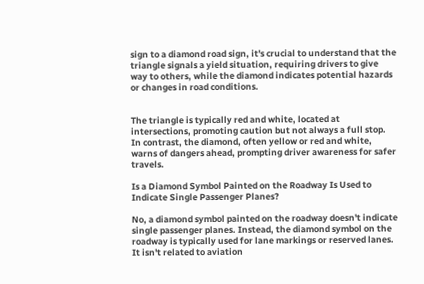sign to a diamond road sign, it's crucial to understand that the triangle signals a yield situation, requiring drivers to give way to others, while the diamond indicates potential hazards or changes in road conditions.


The triangle is typically red and white, located at intersections, promoting caution but not always a full stop. In contrast, the diamond, often yellow or red and white, warns of dangers ahead, prompting driver awareness for safer travels.

Is a Diamond Symbol Painted on the Roadway Is Used to Indicate Single Passenger Planes?

No, a diamond symbol painted on the roadway doesn't indicate single passenger planes. Instead, the diamond symbol on the roadway is typically used for lane markings or reserved lanes. It isn't related to aviation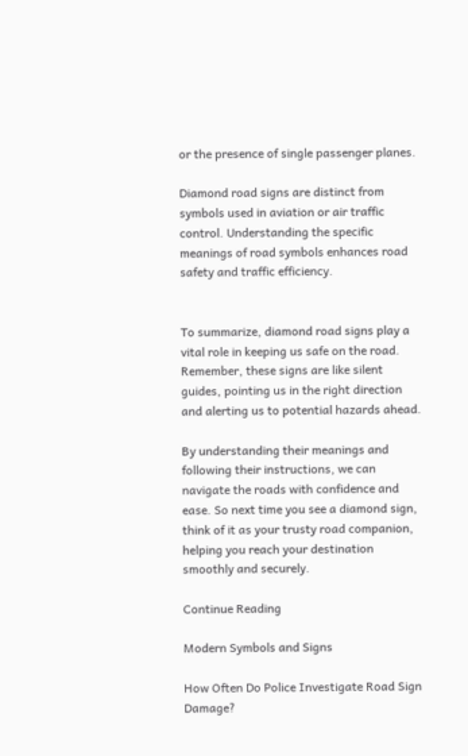or the presence of single passenger planes.

Diamond road signs are distinct from symbols used in aviation or air traffic control. Understanding the specific meanings of road symbols enhances road safety and traffic efficiency.


To summarize, diamond road signs play a vital role in keeping us safe on the road. Remember, these signs are like silent guides, pointing us in the right direction and alerting us to potential hazards ahead.

By understanding their meanings and following their instructions, we can navigate the roads with confidence and ease. So next time you see a diamond sign, think of it as your trusty road companion, helping you reach your destination smoothly and securely.

Continue Reading

Modern Symbols and Signs

How Often Do Police Investigate Road Sign Damage?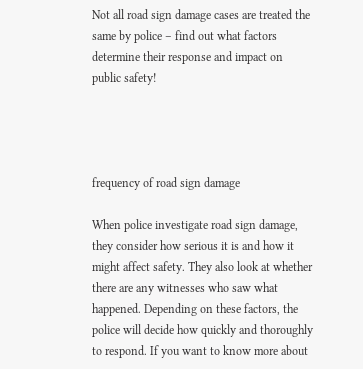Not all road sign damage cases are treated the same by police – find out what factors determine their response and impact on public safety!




frequency of road sign damage

When police investigate road sign damage, they consider how serious it is and how it might affect safety. They also look at whether there are any witnesses who saw what happened. Depending on these factors, the police will decide how quickly and thoroughly to respond. If you want to know more about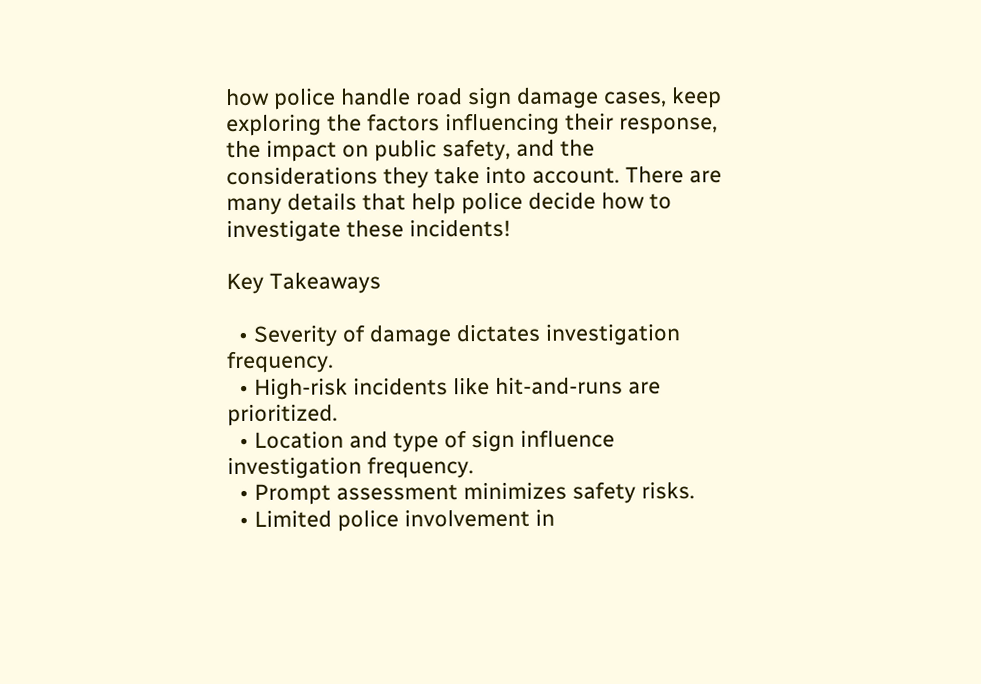how police handle road sign damage cases, keep exploring the factors influencing their response, the impact on public safety, and the considerations they take into account. There are many details that help police decide how to investigate these incidents!

Key Takeaways

  • Severity of damage dictates investigation frequency.
  • High-risk incidents like hit-and-runs are prioritized.
  • Location and type of sign influence investigation frequency.
  • Prompt assessment minimizes safety risks.
  • Limited police involvement in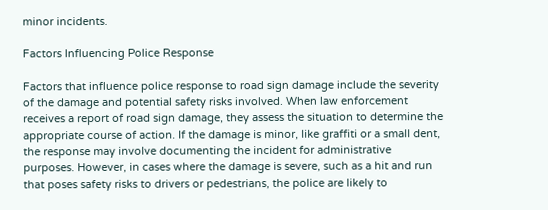minor incidents.

Factors Influencing Police Response

Factors that influence police response to road sign damage include the severity of the damage and potential safety risks involved. When law enforcement receives a report of road sign damage, they assess the situation to determine the appropriate course of action. If the damage is minor, like graffiti or a small dent, the response may involve documenting the incident for administrative purposes. However, in cases where the damage is severe, such as a hit and run that poses safety risks to drivers or pedestrians, the police are likely to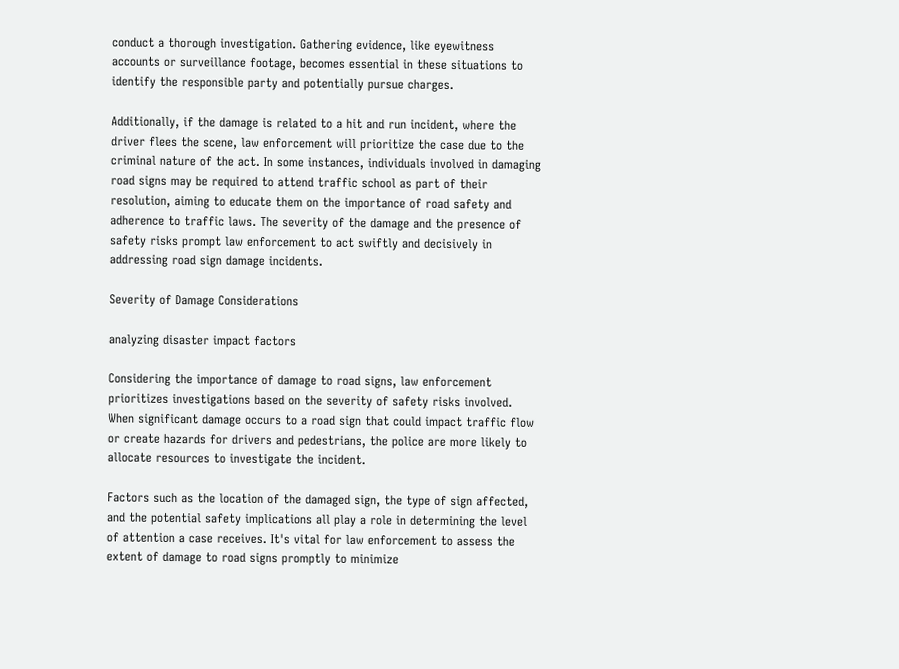conduct a thorough investigation. Gathering evidence, like eyewitness accounts or surveillance footage, becomes essential in these situations to identify the responsible party and potentially pursue charges.

Additionally, if the damage is related to a hit and run incident, where the driver flees the scene, law enforcement will prioritize the case due to the criminal nature of the act. In some instances, individuals involved in damaging road signs may be required to attend traffic school as part of their resolution, aiming to educate them on the importance of road safety and adherence to traffic laws. The severity of the damage and the presence of safety risks prompt law enforcement to act swiftly and decisively in addressing road sign damage incidents.

Severity of Damage Considerations

analyzing disaster impact factors

Considering the importance of damage to road signs, law enforcement prioritizes investigations based on the severity of safety risks involved. When significant damage occurs to a road sign that could impact traffic flow or create hazards for drivers and pedestrians, the police are more likely to allocate resources to investigate the incident.

Factors such as the location of the damaged sign, the type of sign affected, and the potential safety implications all play a role in determining the level of attention a case receives. It's vital for law enforcement to assess the extent of damage to road signs promptly to minimize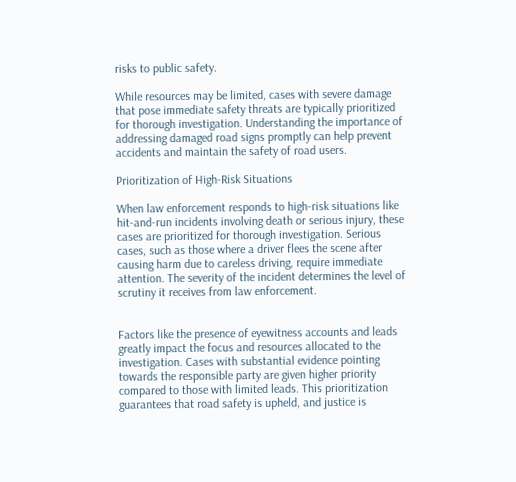risks to public safety.

While resources may be limited, cases with severe damage that pose immediate safety threats are typically prioritized for thorough investigation. Understanding the importance of addressing damaged road signs promptly can help prevent accidents and maintain the safety of road users.

Prioritization of High-Risk Situations

When law enforcement responds to high-risk situations like hit-and-run incidents involving death or serious injury, these cases are prioritized for thorough investigation. Serious cases, such as those where a driver flees the scene after causing harm due to careless driving, require immediate attention. The severity of the incident determines the level of scrutiny it receives from law enforcement.


Factors like the presence of eyewitness accounts and leads greatly impact the focus and resources allocated to the investigation. Cases with substantial evidence pointing towards the responsible party are given higher priority compared to those with limited leads. This prioritization guarantees that road safety is upheld, and justice is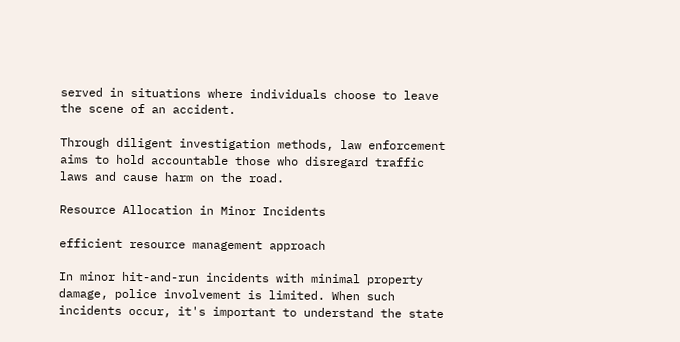served in situations where individuals choose to leave the scene of an accident.

Through diligent investigation methods, law enforcement aims to hold accountable those who disregard traffic laws and cause harm on the road.

Resource Allocation in Minor Incidents

efficient resource management approach

In minor hit-and-run incidents with minimal property damage, police involvement is limited. When such incidents occur, it's important to understand the state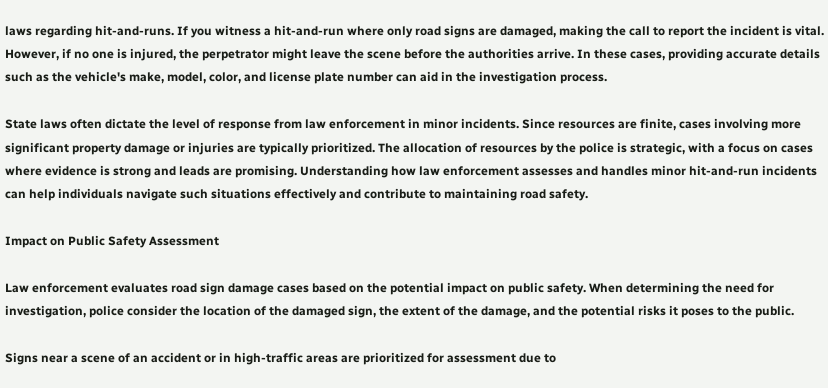laws regarding hit-and-runs. If you witness a hit-and-run where only road signs are damaged, making the call to report the incident is vital. However, if no one is injured, the perpetrator might leave the scene before the authorities arrive. In these cases, providing accurate details such as the vehicle's make, model, color, and license plate number can aid in the investigation process.

State laws often dictate the level of response from law enforcement in minor incidents. Since resources are finite, cases involving more significant property damage or injuries are typically prioritized. The allocation of resources by the police is strategic, with a focus on cases where evidence is strong and leads are promising. Understanding how law enforcement assesses and handles minor hit-and-run incidents can help individuals navigate such situations effectively and contribute to maintaining road safety.

Impact on Public Safety Assessment

Law enforcement evaluates road sign damage cases based on the potential impact on public safety. When determining the need for investigation, police consider the location of the damaged sign, the extent of the damage, and the potential risks it poses to the public.

Signs near a scene of an accident or in high-traffic areas are prioritized for assessment due to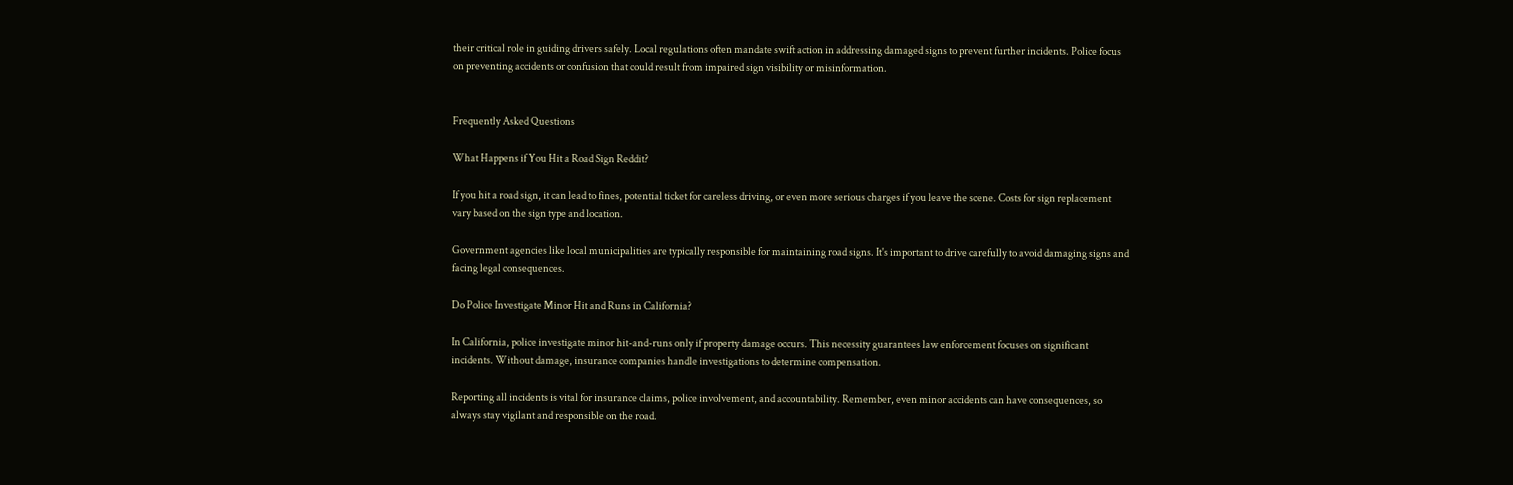their critical role in guiding drivers safely. Local regulations often mandate swift action in addressing damaged signs to prevent further incidents. Police focus on preventing accidents or confusion that could result from impaired sign visibility or misinformation.


Frequently Asked Questions

What Happens if You Hit a Road Sign Reddit?

If you hit a road sign, it can lead to fines, potential ticket for careless driving, or even more serious charges if you leave the scene. Costs for sign replacement vary based on the sign type and location.

Government agencies like local municipalities are typically responsible for maintaining road signs. It's important to drive carefully to avoid damaging signs and facing legal consequences.

Do Police Investigate Minor Hit and Runs in California?

In California, police investigate minor hit-and-runs only if property damage occurs. This necessity guarantees law enforcement focuses on significant incidents. Without damage, insurance companies handle investigations to determine compensation.

Reporting all incidents is vital for insurance claims, police involvement, and accountability. Remember, even minor accidents can have consequences, so always stay vigilant and responsible on the road.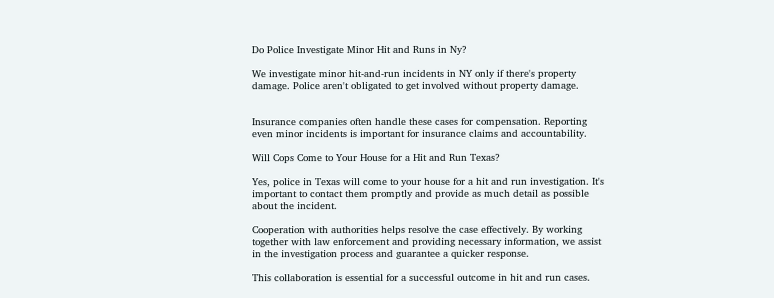Do Police Investigate Minor Hit and Runs in Ny?

We investigate minor hit-and-run incidents in NY only if there's property damage. Police aren't obligated to get involved without property damage.


Insurance companies often handle these cases for compensation. Reporting even minor incidents is important for insurance claims and accountability.

Will Cops Come to Your House for a Hit and Run Texas?

Yes, police in Texas will come to your house for a hit and run investigation. It's important to contact them promptly and provide as much detail as possible about the incident.

Cooperation with authorities helps resolve the case effectively. By working together with law enforcement and providing necessary information, we assist in the investigation process and guarantee a quicker response.

This collaboration is essential for a successful outcome in hit and run cases.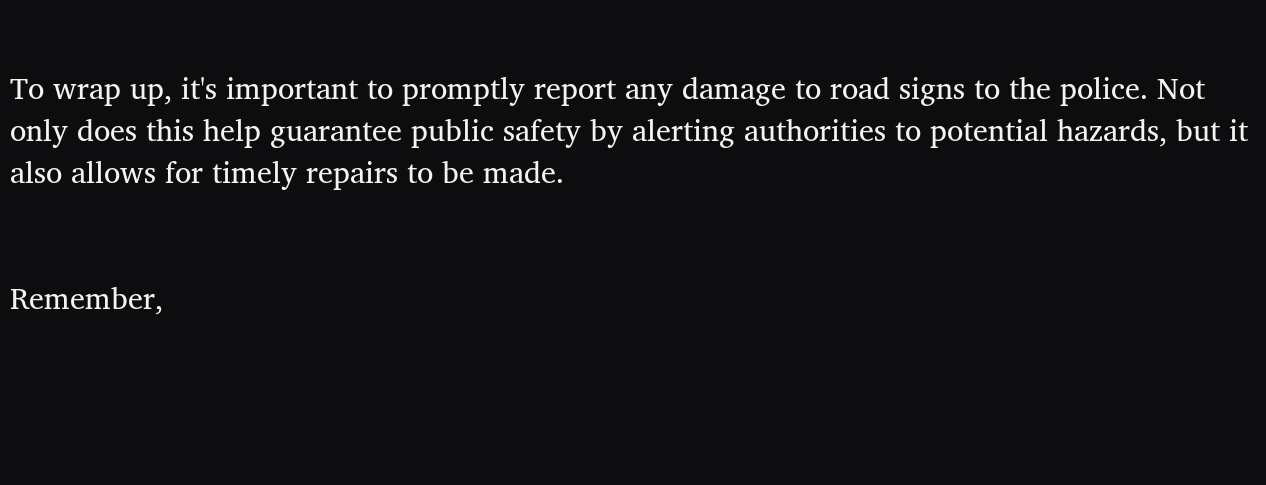To wrap up, it's important to promptly report any damage to road signs to the police. Not only does this help guarantee public safety by alerting authorities to potential hazards, but it also allows for timely repairs to be made.


Remember,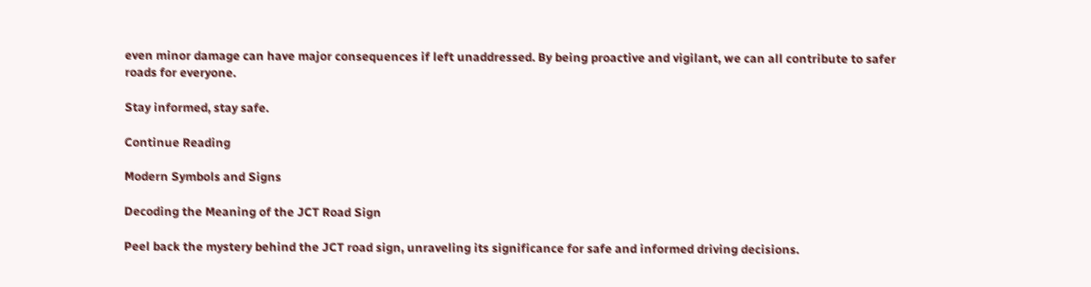even minor damage can have major consequences if left unaddressed. By being proactive and vigilant, we can all contribute to safer roads for everyone.

Stay informed, stay safe.

Continue Reading

Modern Symbols and Signs

Decoding the Meaning of the JCT Road Sign

Peel back the mystery behind the JCT road sign, unraveling its significance for safe and informed driving decisions.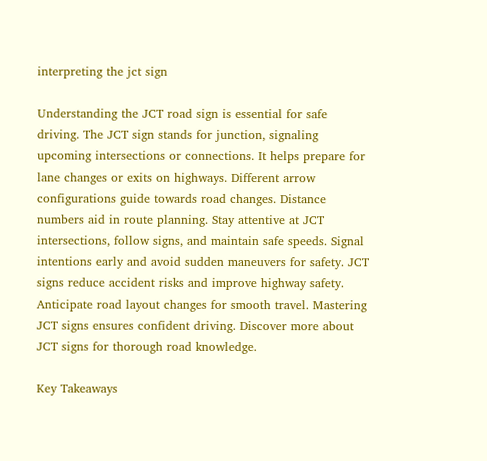interpreting the jct sign

Understanding the JCT road sign is essential for safe driving. The JCT sign stands for junction, signaling upcoming intersections or connections. It helps prepare for lane changes or exits on highways. Different arrow configurations guide towards road changes. Distance numbers aid in route planning. Stay attentive at JCT intersections, follow signs, and maintain safe speeds. Signal intentions early and avoid sudden maneuvers for safety. JCT signs reduce accident risks and improve highway safety. Anticipate road layout changes for smooth travel. Mastering JCT signs ensures confident driving. Discover more about JCT signs for thorough road knowledge.

Key Takeaways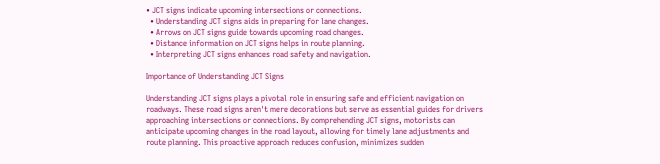• JCT signs indicate upcoming intersections or connections.
  • Understanding JCT signs aids in preparing for lane changes.
  • Arrows on JCT signs guide towards upcoming road changes.
  • Distance information on JCT signs helps in route planning.
  • Interpreting JCT signs enhances road safety and navigation.

Importance of Understanding JCT Signs

Understanding JCT signs plays a pivotal role in ensuring safe and efficient navigation on roadways. These road signs aren't mere decorations but serve as essential guides for drivers approaching intersections or connections. By comprehending JCT signs, motorists can anticipate upcoming changes in the road layout, allowing for timely lane adjustments and route planning. This proactive approach reduces confusion, minimizes sudden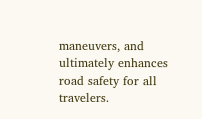maneuvers, and ultimately enhances road safety for all travelers.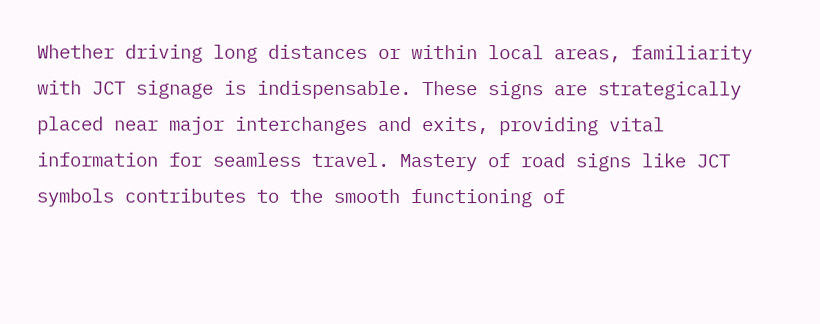Whether driving long distances or within local areas, familiarity with JCT signage is indispensable. These signs are strategically placed near major interchanges and exits, providing vital information for seamless travel. Mastery of road signs like JCT symbols contributes to the smooth functioning of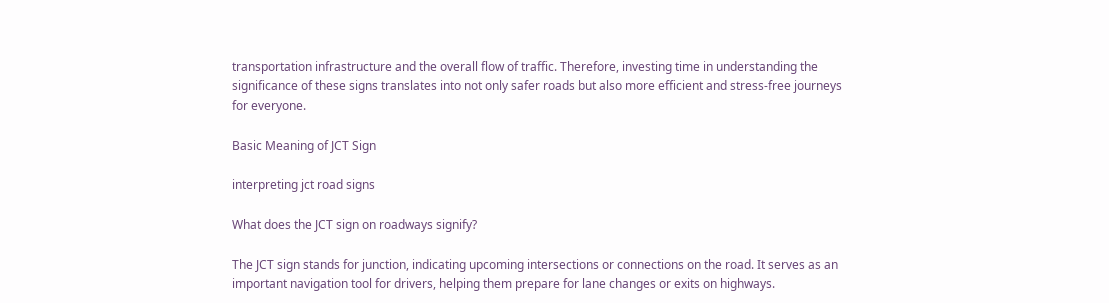transportation infrastructure and the overall flow of traffic. Therefore, investing time in understanding the significance of these signs translates into not only safer roads but also more efficient and stress-free journeys for everyone.

Basic Meaning of JCT Sign

interpreting jct road signs

What does the JCT sign on roadways signify?

The JCT sign stands for junction, indicating upcoming intersections or connections on the road. It serves as an important navigation tool for drivers, helping them prepare for lane changes or exits on highways.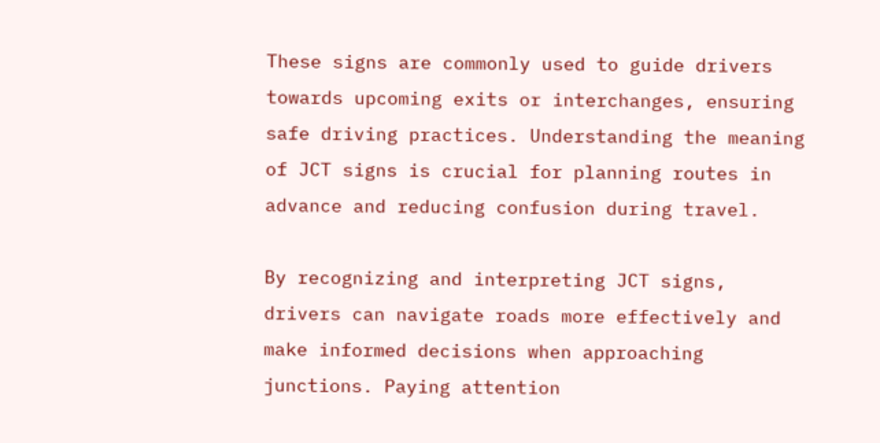These signs are commonly used to guide drivers towards upcoming exits or interchanges, ensuring safe driving practices. Understanding the meaning of JCT signs is crucial for planning routes in advance and reducing confusion during travel.

By recognizing and interpreting JCT signs, drivers can navigate roads more effectively and make informed decisions when approaching junctions. Paying attention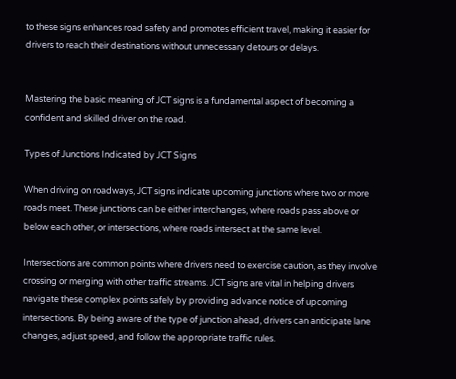to these signs enhances road safety and promotes efficient travel, making it easier for drivers to reach their destinations without unnecessary detours or delays.


Mastering the basic meaning of JCT signs is a fundamental aspect of becoming a confident and skilled driver on the road.

Types of Junctions Indicated by JCT Signs

When driving on roadways, JCT signs indicate upcoming junctions where two or more roads meet. These junctions can be either interchanges, where roads pass above or below each other, or intersections, where roads intersect at the same level.

Intersections are common points where drivers need to exercise caution, as they involve crossing or merging with other traffic streams. JCT signs are vital in helping drivers navigate these complex points safely by providing advance notice of upcoming intersections. By being aware of the type of junction ahead, drivers can anticipate lane changes, adjust speed, and follow the appropriate traffic rules.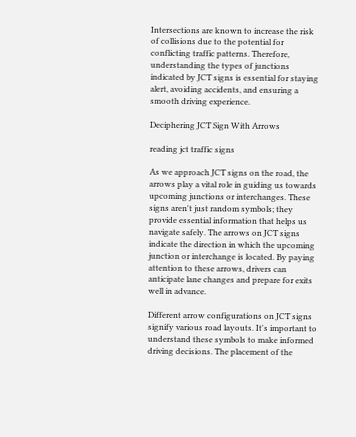Intersections are known to increase the risk of collisions due to the potential for conflicting traffic patterns. Therefore, understanding the types of junctions indicated by JCT signs is essential for staying alert, avoiding accidents, and ensuring a smooth driving experience.

Deciphering JCT Sign With Arrows

reading jct traffic signs

As we approach JCT signs on the road, the arrows play a vital role in guiding us towards upcoming junctions or interchanges. These signs aren't just random symbols; they provide essential information that helps us navigate safely. The arrows on JCT signs indicate the direction in which the upcoming junction or interchange is located. By paying attention to these arrows, drivers can anticipate lane changes and prepare for exits well in advance.

Different arrow configurations on JCT signs signify various road layouts. It's important to understand these symbols to make informed driving decisions. The placement of the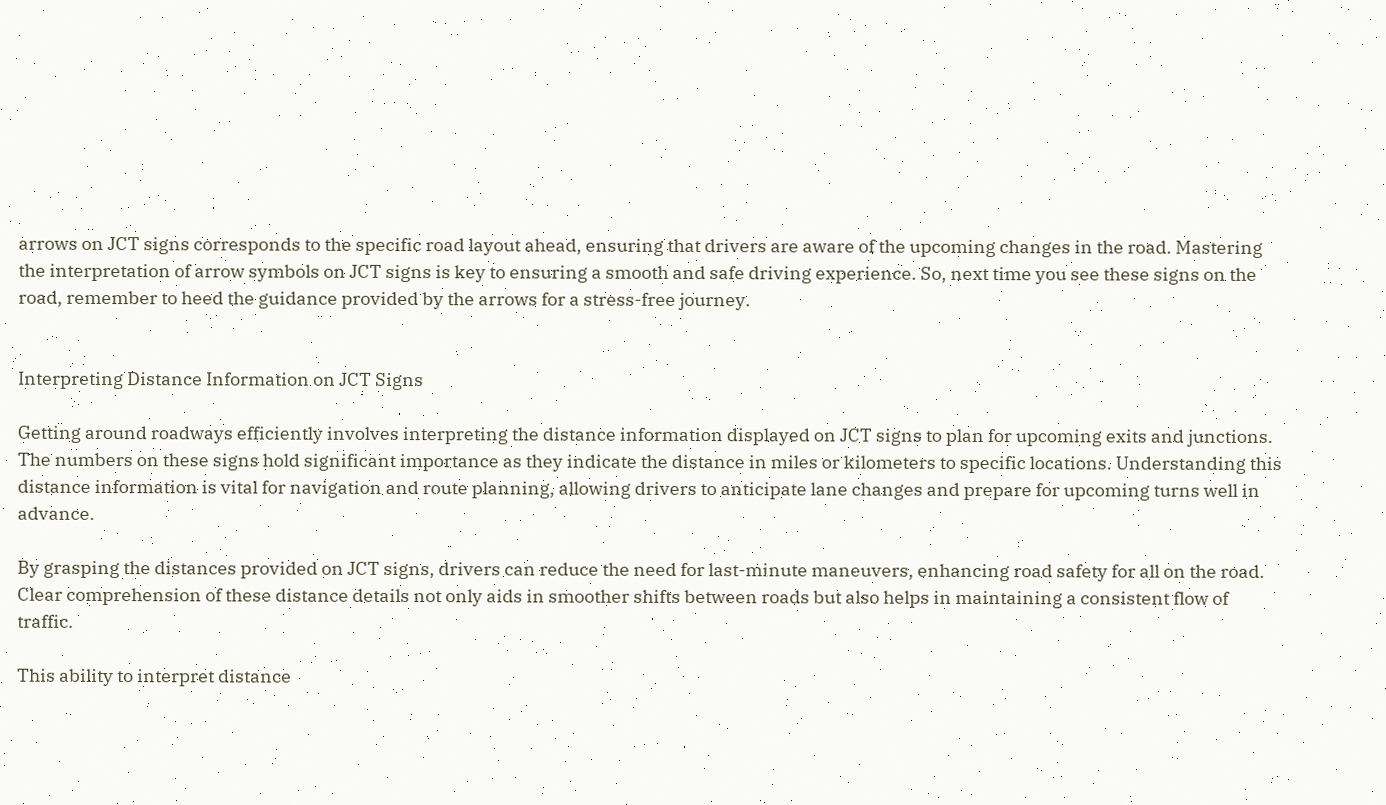arrows on JCT signs corresponds to the specific road layout ahead, ensuring that drivers are aware of the upcoming changes in the road. Mastering the interpretation of arrow symbols on JCT signs is key to ensuring a smooth and safe driving experience. So, next time you see these signs on the road, remember to heed the guidance provided by the arrows for a stress-free journey.


Interpreting Distance Information on JCT Signs

Getting around roadways efficiently involves interpreting the distance information displayed on JCT signs to plan for upcoming exits and junctions. The numbers on these signs hold significant importance as they indicate the distance in miles or kilometers to specific locations. Understanding this distance information is vital for navigation and route planning, allowing drivers to anticipate lane changes and prepare for upcoming turns well in advance.

By grasping the distances provided on JCT signs, drivers can reduce the need for last-minute maneuvers, enhancing road safety for all on the road. Clear comprehension of these distance details not only aids in smoother shifts between roads but also helps in maintaining a consistent flow of traffic.

This ability to interpret distance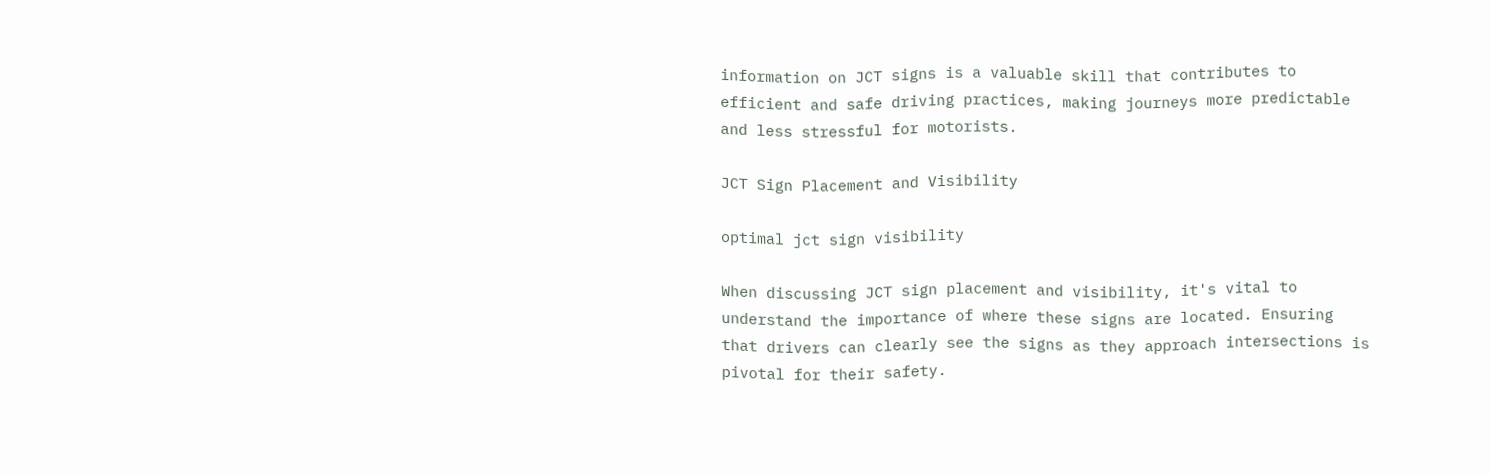information on JCT signs is a valuable skill that contributes to efficient and safe driving practices, making journeys more predictable and less stressful for motorists.

JCT Sign Placement and Visibility

optimal jct sign visibility

When discussing JCT sign placement and visibility, it's vital to understand the importance of where these signs are located. Ensuring that drivers can clearly see the signs as they approach intersections is pivotal for their safety.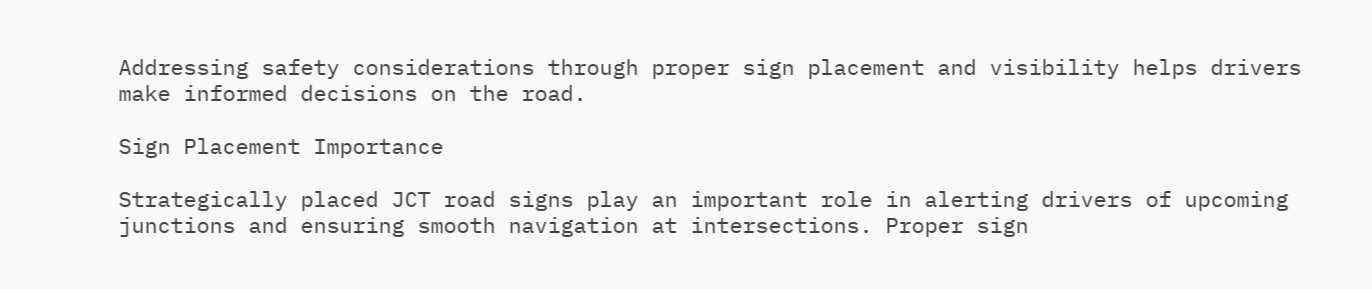Addressing safety considerations through proper sign placement and visibility helps drivers make informed decisions on the road.

Sign Placement Importance

Strategically placed JCT road signs play an important role in alerting drivers of upcoming junctions and ensuring smooth navigation at intersections. Proper sign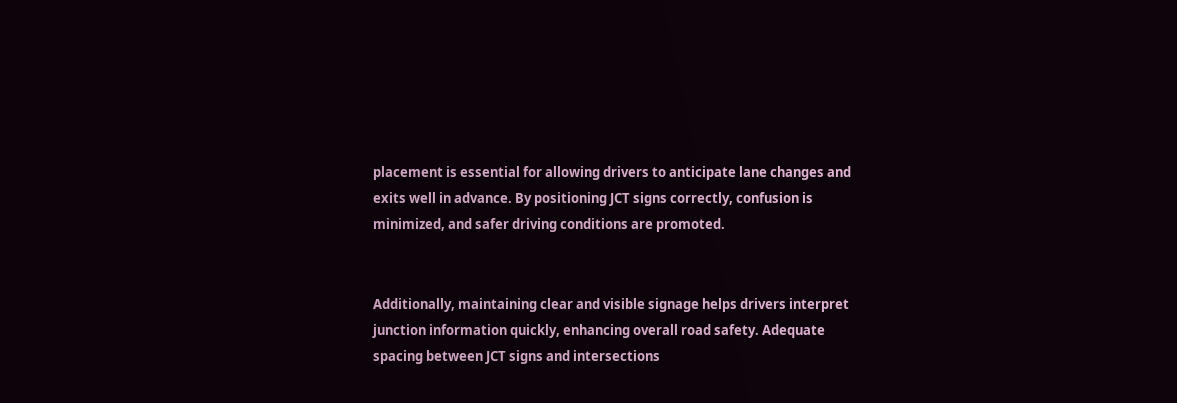placement is essential for allowing drivers to anticipate lane changes and exits well in advance. By positioning JCT signs correctly, confusion is minimized, and safer driving conditions are promoted.


Additionally, maintaining clear and visible signage helps drivers interpret junction information quickly, enhancing overall road safety. Adequate spacing between JCT signs and intersections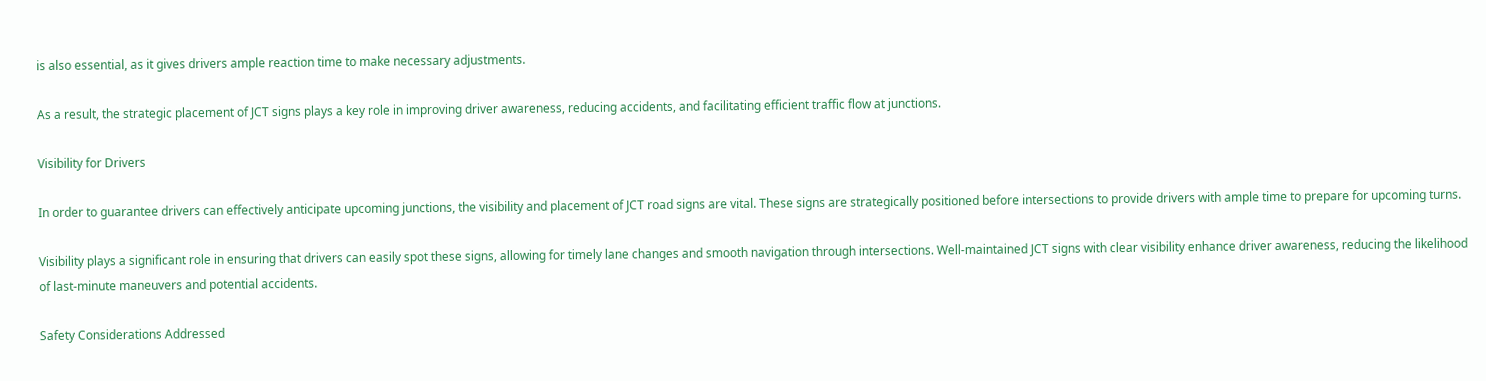is also essential, as it gives drivers ample reaction time to make necessary adjustments.

As a result, the strategic placement of JCT signs plays a key role in improving driver awareness, reducing accidents, and facilitating efficient traffic flow at junctions.

Visibility for Drivers

In order to guarantee drivers can effectively anticipate upcoming junctions, the visibility and placement of JCT road signs are vital. These signs are strategically positioned before intersections to provide drivers with ample time to prepare for upcoming turns.

Visibility plays a significant role in ensuring that drivers can easily spot these signs, allowing for timely lane changes and smooth navigation through intersections. Well-maintained JCT signs with clear visibility enhance driver awareness, reducing the likelihood of last-minute maneuvers and potential accidents.

Safety Considerations Addressed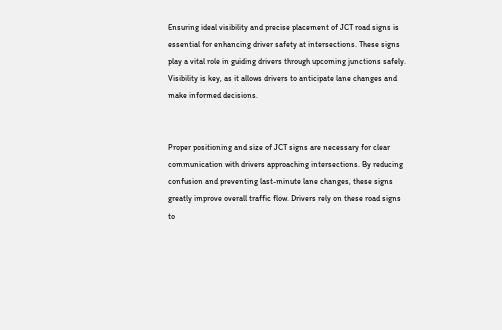Ensuring ideal visibility and precise placement of JCT road signs is essential for enhancing driver safety at intersections. These signs play a vital role in guiding drivers through upcoming junctions safely. Visibility is key, as it allows drivers to anticipate lane changes and make informed decisions.


Proper positioning and size of JCT signs are necessary for clear communication with drivers approaching intersections. By reducing confusion and preventing last-minute lane changes, these signs greatly improve overall traffic flow. Drivers rely on these road signs to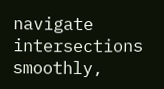navigate intersections smoothly,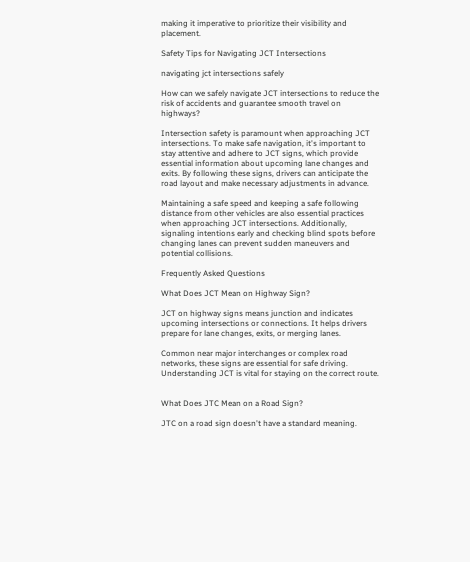making it imperative to prioritize their visibility and placement.

Safety Tips for Navigating JCT Intersections

navigating jct intersections safely

How can we safely navigate JCT intersections to reduce the risk of accidents and guarantee smooth travel on highways?

Intersection safety is paramount when approaching JCT intersections. To make safe navigation, it's important to stay attentive and adhere to JCT signs, which provide essential information about upcoming lane changes and exits. By following these signs, drivers can anticipate the road layout and make necessary adjustments in advance.

Maintaining a safe speed and keeping a safe following distance from other vehicles are also essential practices when approaching JCT intersections. Additionally, signaling intentions early and checking blind spots before changing lanes can prevent sudden maneuvers and potential collisions.

Frequently Asked Questions

What Does JCT Mean on Highway Sign?

JCT on highway signs means junction and indicates upcoming intersections or connections. It helps drivers prepare for lane changes, exits, or merging lanes.

Common near major interchanges or complex road networks, these signs are essential for safe driving. Understanding JCT is vital for staying on the correct route.


What Does JTC Mean on a Road Sign?

JTC on a road sign doesn't have a standard meaning.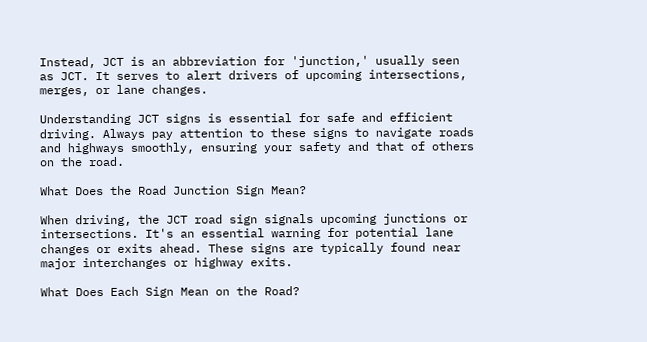Instead, JCT is an abbreviation for 'junction,' usually seen as JCT. It serves to alert drivers of upcoming intersections, merges, or lane changes.

Understanding JCT signs is essential for safe and efficient driving. Always pay attention to these signs to navigate roads and highways smoothly, ensuring your safety and that of others on the road.

What Does the Road Junction Sign Mean?

When driving, the JCT road sign signals upcoming junctions or intersections. It's an essential warning for potential lane changes or exits ahead. These signs are typically found near major interchanges or highway exits.

What Does Each Sign Mean on the Road?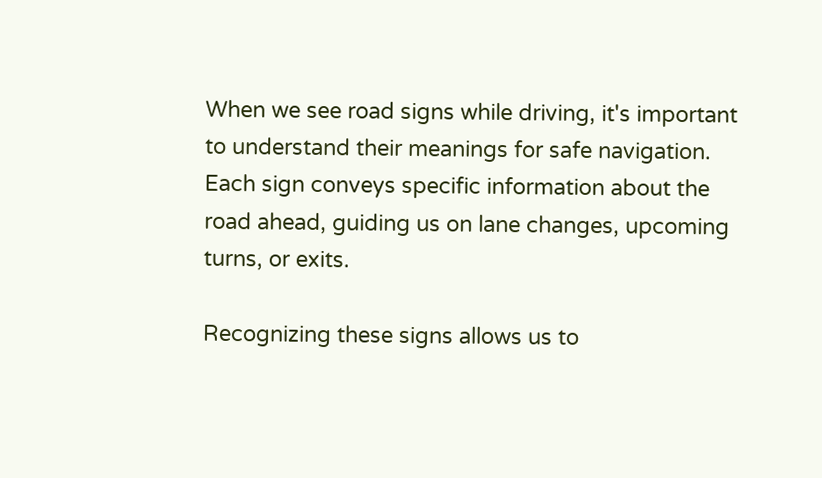When we see road signs while driving, it's important to understand their meanings for safe navigation. Each sign conveys specific information about the road ahead, guiding us on lane changes, upcoming turns, or exits.

Recognizing these signs allows us to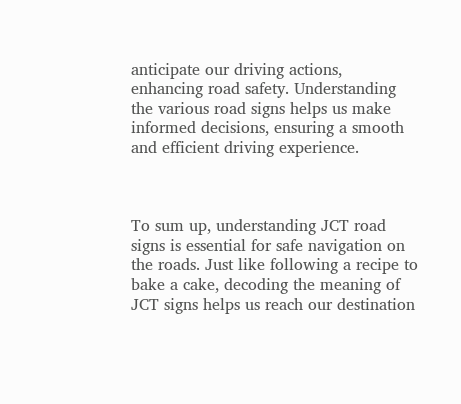anticipate our driving actions, enhancing road safety. Understanding the various road signs helps us make informed decisions, ensuring a smooth and efficient driving experience.



To sum up, understanding JCT road signs is essential for safe navigation on the roads. Just like following a recipe to bake a cake, decoding the meaning of JCT signs helps us reach our destination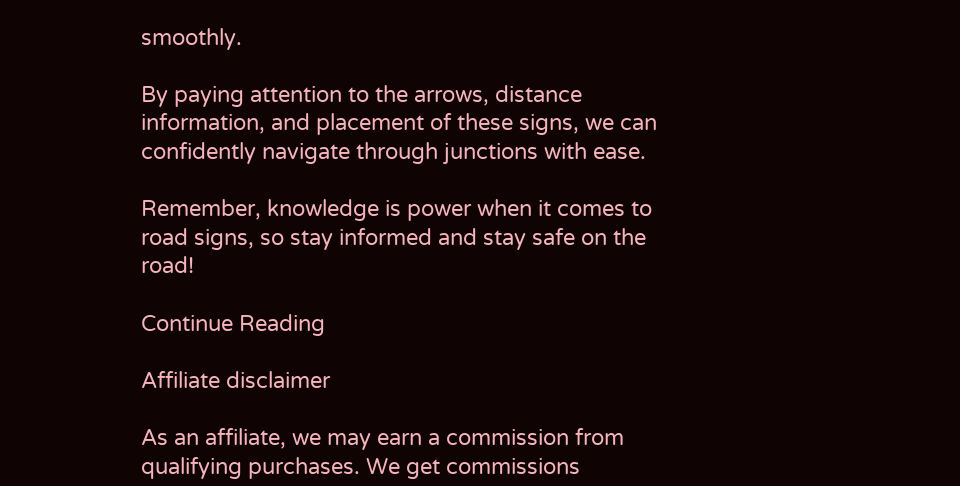smoothly.

By paying attention to the arrows, distance information, and placement of these signs, we can confidently navigate through junctions with ease.

Remember, knowledge is power when it comes to road signs, so stay informed and stay safe on the road!

Continue Reading

Affiliate disclaimer

As an affiliate, we may earn a commission from qualifying purchases. We get commissions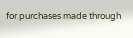for purchases made through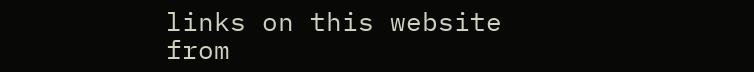links on this website from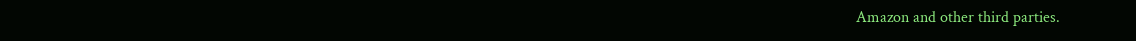Amazon and other third parties.